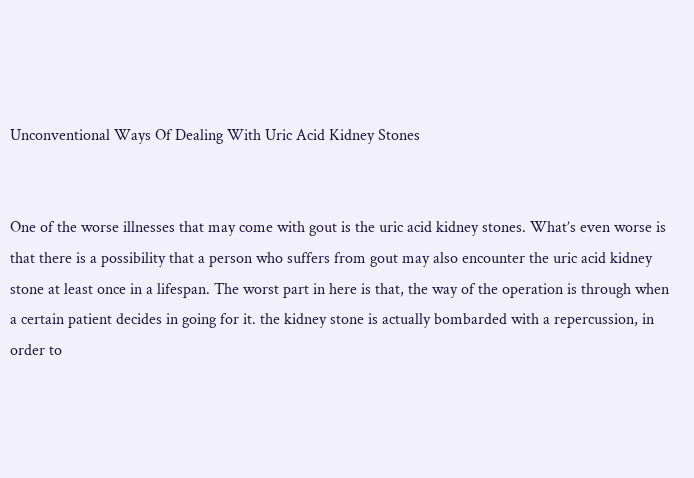Unconventional Ways Of Dealing With Uric Acid Kidney Stones


One of the worse illnesses that may come with gout is the uric acid kidney stones. What’s even worse is that there is a possibility that a person who suffers from gout may also encounter the uric acid kidney stone at least once in a lifespan. The worst part in here is that, the way of the operation is through when a certain patient decides in going for it. the kidney stone is actually bombarded with a repercussion, in order to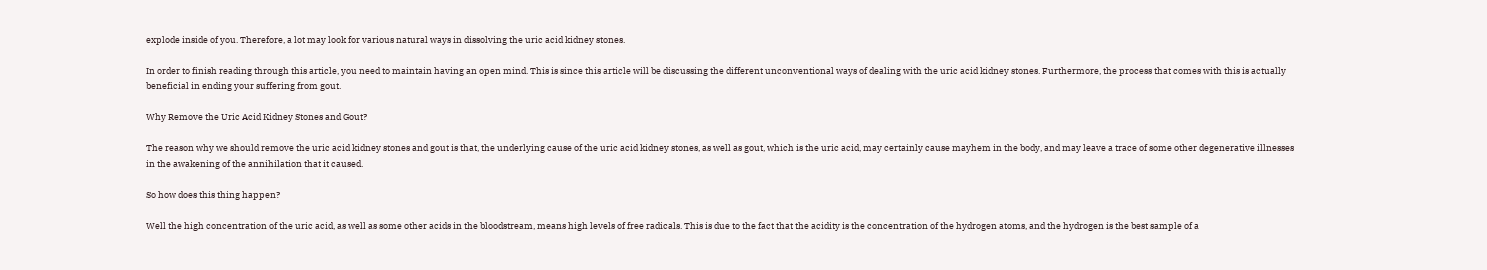explode inside of you. Therefore, a lot may look for various natural ways in dissolving the uric acid kidney stones.

In order to finish reading through this article, you need to maintain having an open mind. This is since this article will be discussing the different unconventional ways of dealing with the uric acid kidney stones. Furthermore, the process that comes with this is actually beneficial in ending your suffering from gout.

Why Remove the Uric Acid Kidney Stones and Gout?

The reason why we should remove the uric acid kidney stones and gout is that, the underlying cause of the uric acid kidney stones, as well as gout, which is the uric acid, may certainly cause mayhem in the body, and may leave a trace of some other degenerative illnesses in the awakening of the annihilation that it caused.

So how does this thing happen?

Well the high concentration of the uric acid, as well as some other acids in the bloodstream, means high levels of free radicals. This is due to the fact that the acidity is the concentration of the hydrogen atoms, and the hydrogen is the best sample of a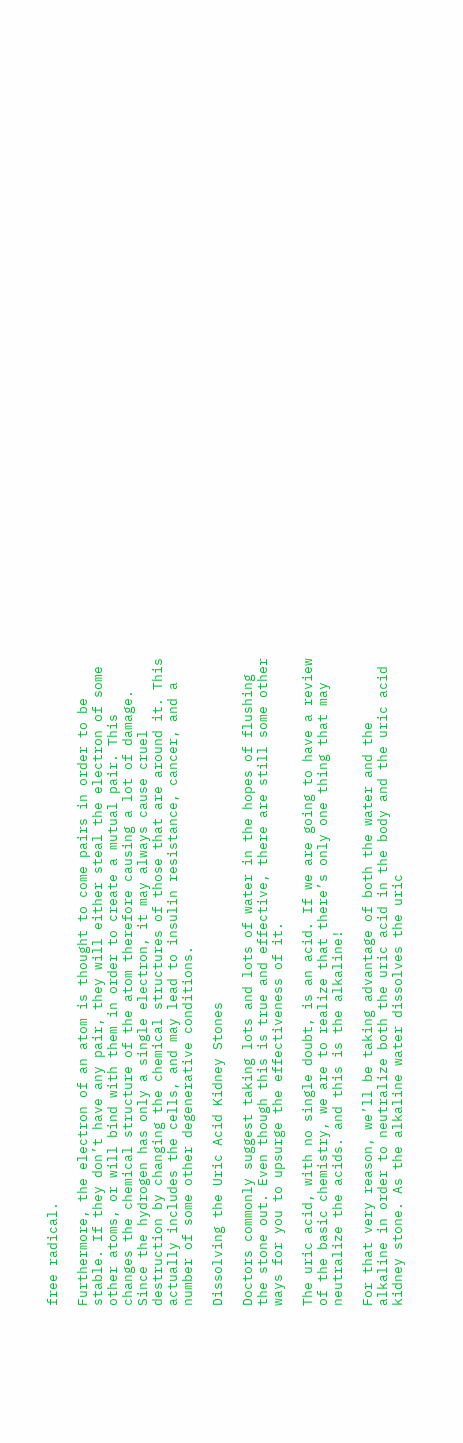free radical.

Furthermore, the electron of an atom is thought to come pairs in order to be stable. If they don’t have any pair, they will either steal the electron of some other atoms, or will bind with them in order to create a mutual pair. This changes the chemical structure of the atom therefore causing a lot of damage. Since the hydrogen has only a single electron, it may always cause cruel destruction by changing the chemical structures of those that are around it. This actually includes the cells, and may lead to insulin resistance, cancer, and a number of some other degenerative conditions.

Dissolving the Uric Acid Kidney Stones

Doctors commonly suggest taking lots and lots of water in the hopes of flushing the stone out. Even though this is true and effective, there are still some other ways for you to upsurge the effectiveness of it.

The uric acid, with no single doubt, is an acid. If we are going to have a review of the basic chemistry, we are to realize that there’s only one thing that may neutralize the acids. and this is the alkaline!

For that very reason, we’ll be taking advantage of both the water and the alkaline in order to neutralize both the uric acid in the body and the uric acid kidney stone. As the alkaline water dissolves the uric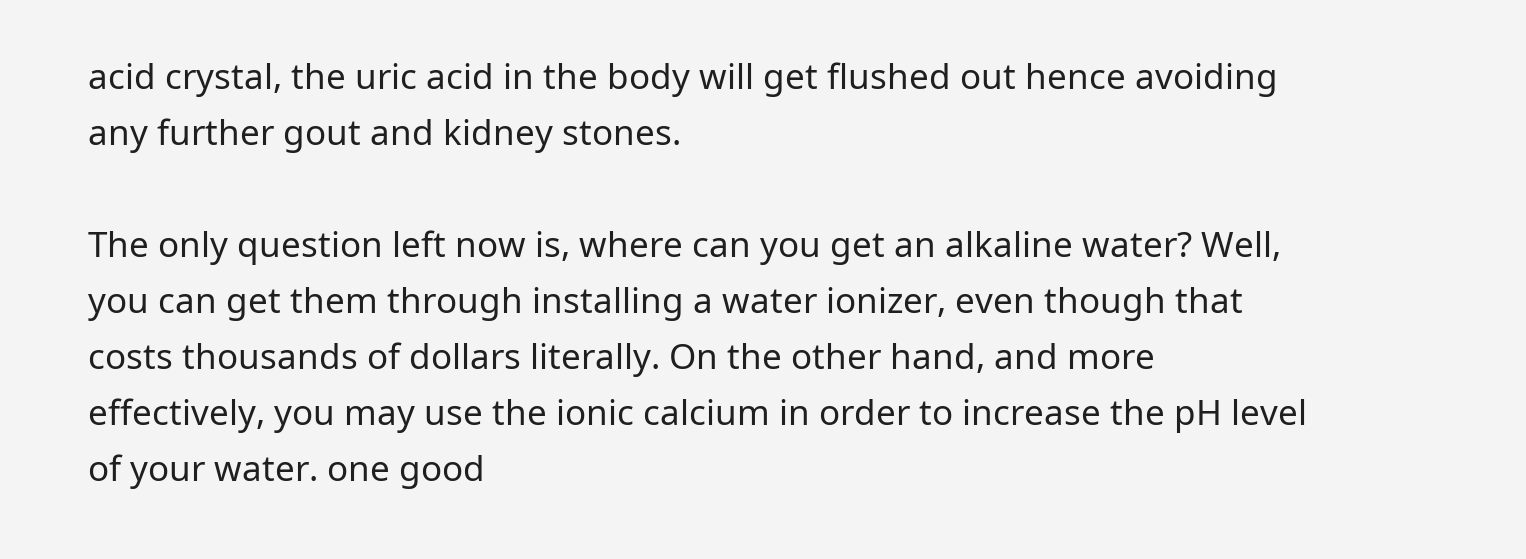acid crystal, the uric acid in the body will get flushed out hence avoiding any further gout and kidney stones.

The only question left now is, where can you get an alkaline water? Well, you can get them through installing a water ionizer, even though that costs thousands of dollars literally. On the other hand, and more effectively, you may use the ionic calcium in order to increase the pH level of your water. one good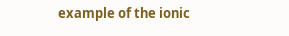example of the ionic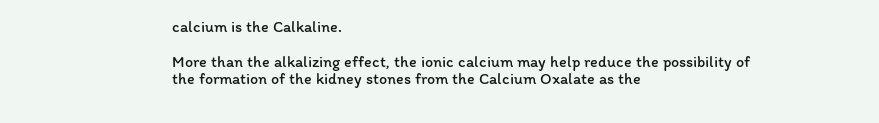calcium is the Calkaline.

More than the alkalizing effect, the ionic calcium may help reduce the possibility of the formation of the kidney stones from the Calcium Oxalate as the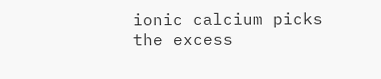ionic calcium picks the excess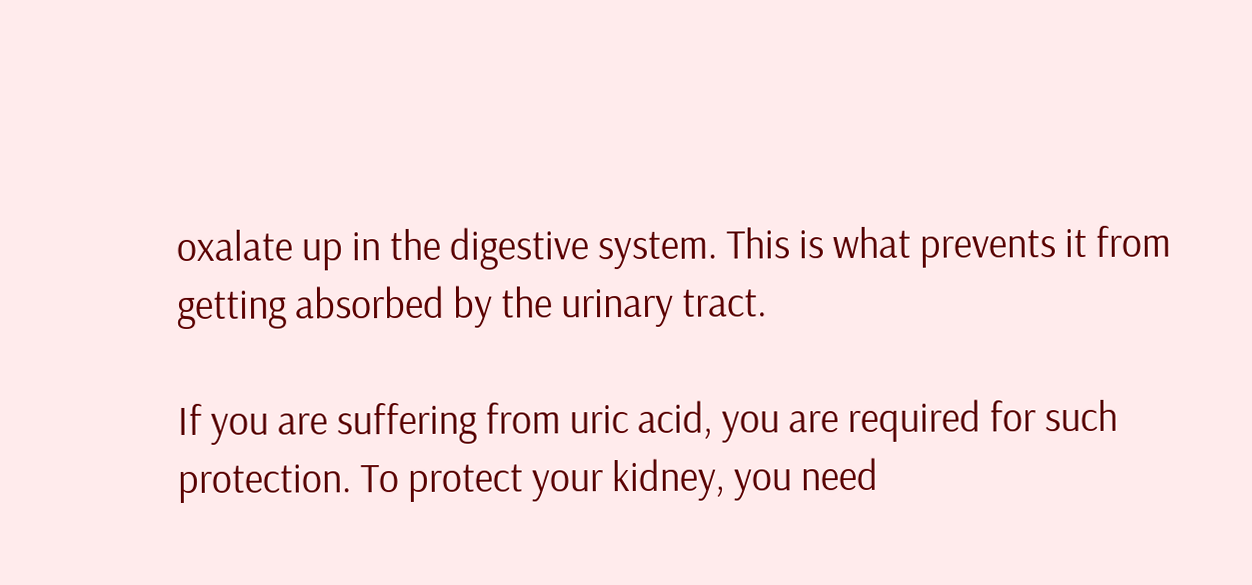oxalate up in the digestive system. This is what prevents it from getting absorbed by the urinary tract.

If you are suffering from uric acid, you are required for such protection. To protect your kidney, you need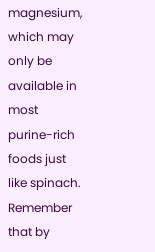magnesium, which may only be available in most purine-rich foods just like spinach. Remember that by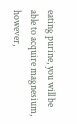eating purine, you will be able to acquire magnesium, however,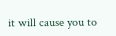it will cause you to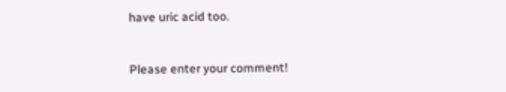have uric acid too.


Please enter your comment!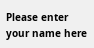Please enter your name here